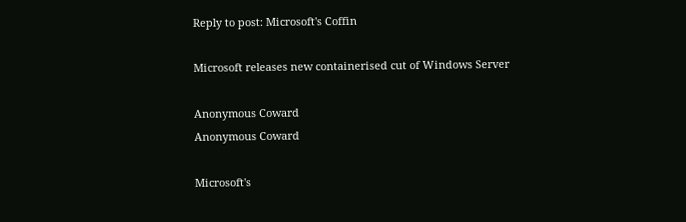Reply to post: Microsoft's Coffin

Microsoft releases new containerised cut of Windows Server

Anonymous Coward
Anonymous Coward

Microsoft's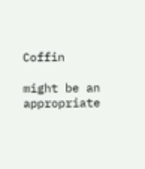Coffin

might be an appropriate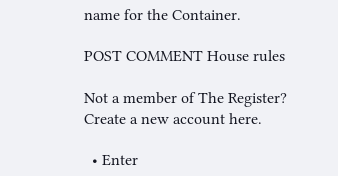name for the Container.

POST COMMENT House rules

Not a member of The Register? Create a new account here.

  • Enter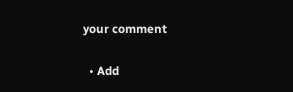your comment

  • Add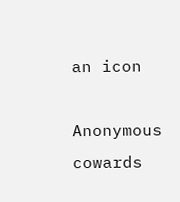an icon

Anonymous cowards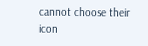cannot choose their icon